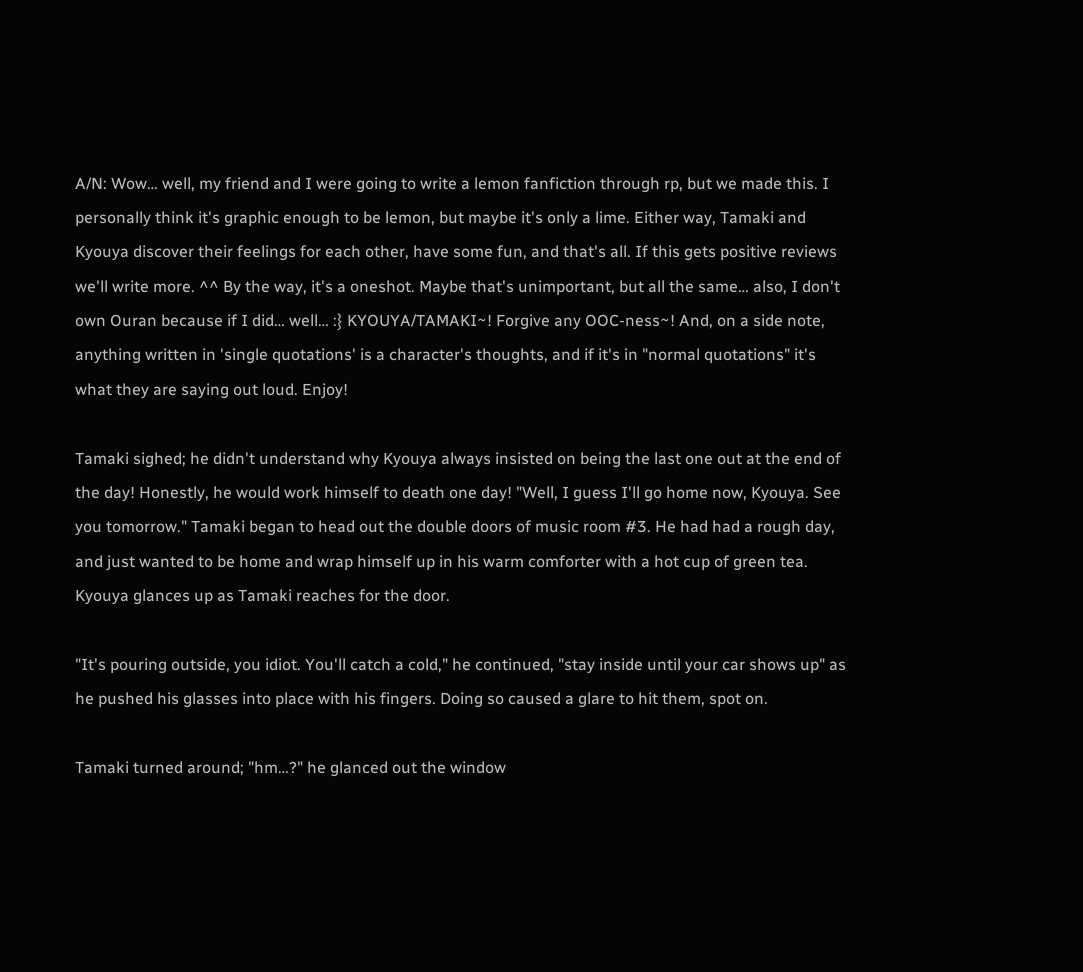A/N: Wow… well, my friend and I were going to write a lemon fanfiction through rp, but we made this. I personally think it's graphic enough to be lemon, but maybe it's only a lime. Either way, Tamaki and Kyouya discover their feelings for each other, have some fun, and that's all. If this gets positive reviews we'll write more. ^^ By the way, it's a oneshot. Maybe that's unimportant, but all the same… also, I don't own Ouran because if I did… well… :} KYOUYA/TAMAKI~! Forgive any OOC-ness~! And, on a side note, anything written in 'single quotations' is a character's thoughts, and if it's in "normal quotations" it's what they are saying out loud. Enjoy!

Tamaki sighed; he didn't understand why Kyouya always insisted on being the last one out at the end of the day! Honestly, he would work himself to death one day! "Well, I guess I'll go home now, Kyouya. See you tomorrow." Tamaki began to head out the double doors of music room #3. He had had a rough day, and just wanted to be home and wrap himself up in his warm comforter with a hot cup of green tea. Kyouya glances up as Tamaki reaches for the door.

"It's pouring outside, you idiot. You'll catch a cold," he continued, "stay inside until your car shows up" as he pushed his glasses into place with his fingers. Doing so caused a glare to hit them, spot on.

Tamaki turned around; "hm…?" he glanced out the window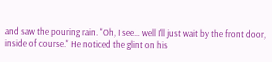and saw the pouring rain. "Oh, I see… well I'll just wait by the front door, inside of course." He noticed the glint on his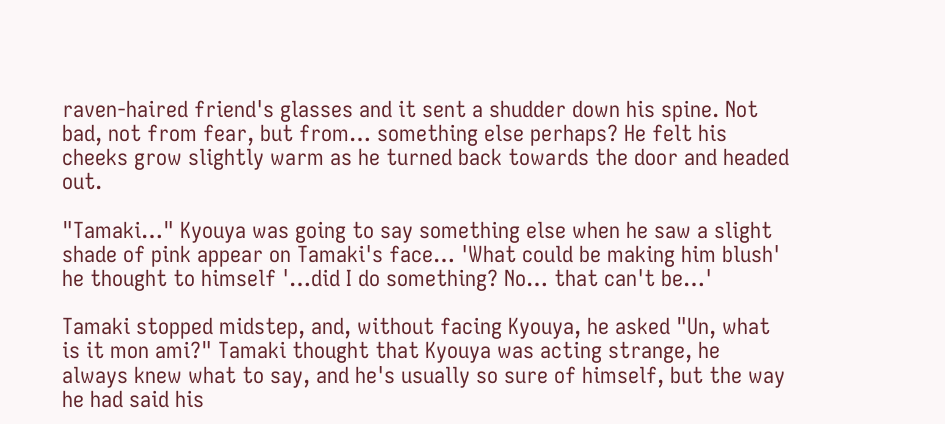raven-haired friend's glasses and it sent a shudder down his spine. Not bad, not from fear, but from… something else perhaps? He felt his cheeks grow slightly warm as he turned back towards the door and headed out.

"Tamaki…" Kyouya was going to say something else when he saw a slight shade of pink appear on Tamaki's face… 'What could be making him blush' he thought to himself '…did I do something? No… that can't be…'

Tamaki stopped midstep, and, without facing Kyouya, he asked "Un, what is it mon ami?" Tamaki thought that Kyouya was acting strange, he always knew what to say, and he's usually so sure of himself, but the way he had said his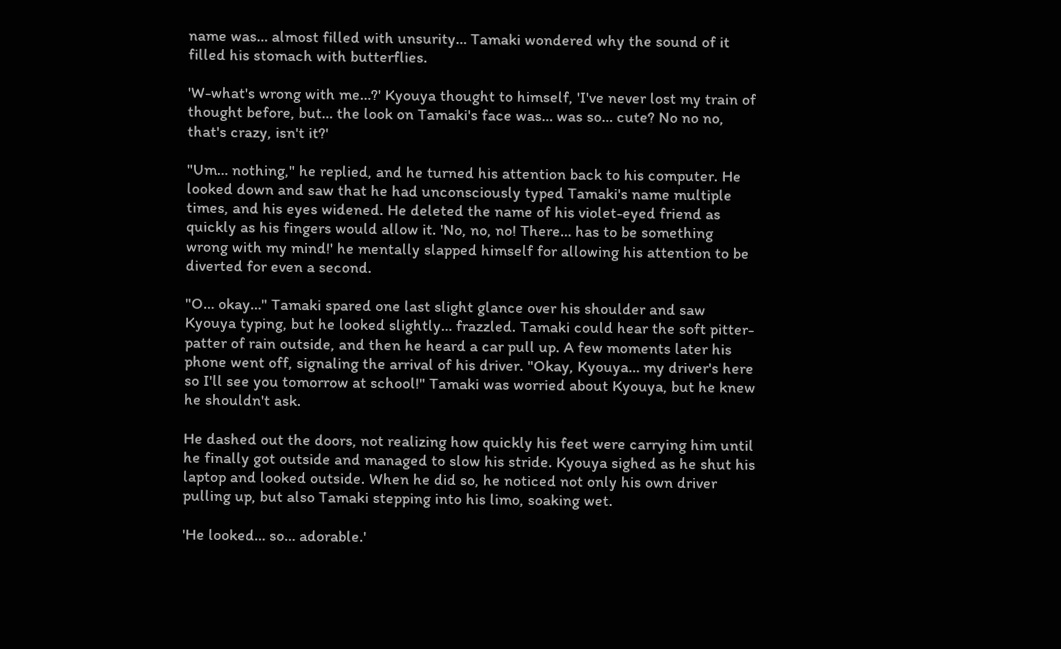name was… almost filled with unsurity… Tamaki wondered why the sound of it filled his stomach with butterflies.

'W-what's wrong with me…?' Kyouya thought to himself, 'I've never lost my train of thought before, but… the look on Tamaki's face was… was so… cute? No no no, that's crazy, isn't it?'

"Um… nothing," he replied, and he turned his attention back to his computer. He looked down and saw that he had unconsciously typed Tamaki's name multiple times, and his eyes widened. He deleted the name of his violet-eyed friend as quickly as his fingers would allow it. 'No, no, no! There… has to be something wrong with my mind!' he mentally slapped himself for allowing his attention to be diverted for even a second.

"O… okay…" Tamaki spared one last slight glance over his shoulder and saw Kyouya typing, but he looked slightly… frazzled. Tamaki could hear the soft pitter-patter of rain outside, and then he heard a car pull up. A few moments later his phone went off, signaling the arrival of his driver. "Okay, Kyouya… my driver's here so I'll see you tomorrow at school!" Tamaki was worried about Kyouya, but he knew he shouldn't ask.

He dashed out the doors, not realizing how quickly his feet were carrying him until he finally got outside and managed to slow his stride. Kyouya sighed as he shut his laptop and looked outside. When he did so, he noticed not only his own driver pulling up, but also Tamaki stepping into his limo, soaking wet.

'He looked… so… adorable.'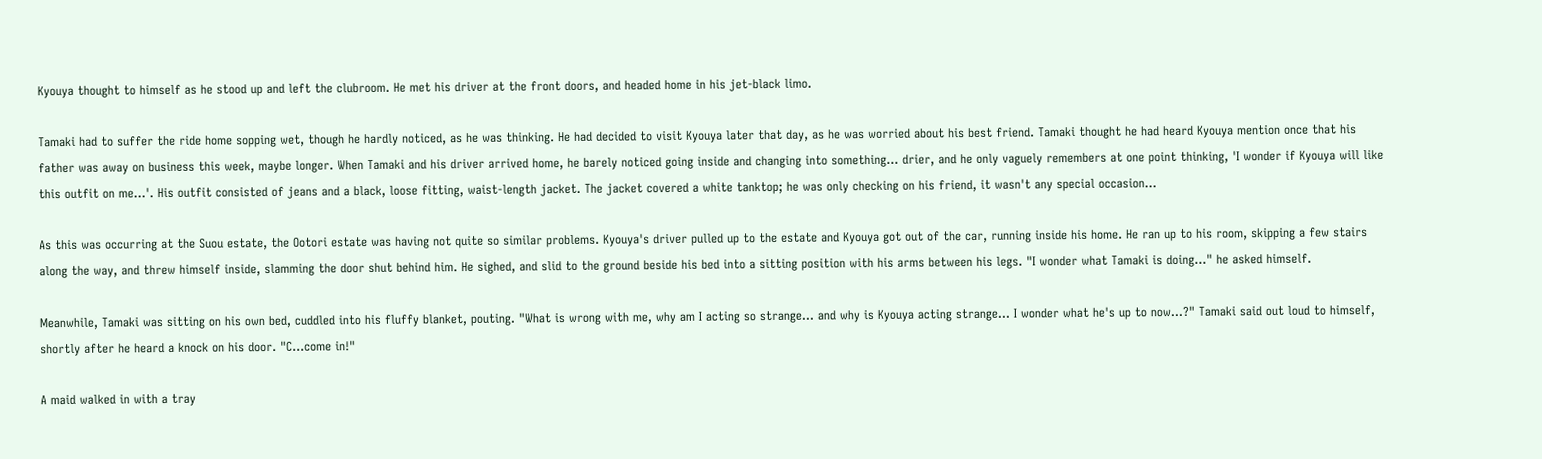Kyouya thought to himself as he stood up and left the clubroom. He met his driver at the front doors, and headed home in his jet-black limo.

Tamaki had to suffer the ride home sopping wet, though he hardly noticed, as he was thinking. He had decided to visit Kyouya later that day, as he was worried about his best friend. Tamaki thought he had heard Kyouya mention once that his father was away on business this week, maybe longer. When Tamaki and his driver arrived home, he barely noticed going inside and changing into something… drier, and he only vaguely remembers at one point thinking, 'I wonder if Kyouya will like this outfit on me…'. His outfit consisted of jeans and a black, loose fitting, waist-length jacket. The jacket covered a white tanktop; he was only checking on his friend, it wasn't any special occasion…

As this was occurring at the Suou estate, the Ootori estate was having not quite so similar problems. Kyouya's driver pulled up to the estate and Kyouya got out of the car, running inside his home. He ran up to his room, skipping a few stairs along the way, and threw himself inside, slamming the door shut behind him. He sighed, and slid to the ground beside his bed into a sitting position with his arms between his legs. "I wonder what Tamaki is doing…" he asked himself.

Meanwhile, Tamaki was sitting on his own bed, cuddled into his fluffy blanket, pouting. "What is wrong with me, why am I acting so strange… and why is Kyouya acting strange… I wonder what he's up to now…?" Tamaki said out loud to himself, shortly after he heard a knock on his door. "C…come in!"

A maid walked in with a tray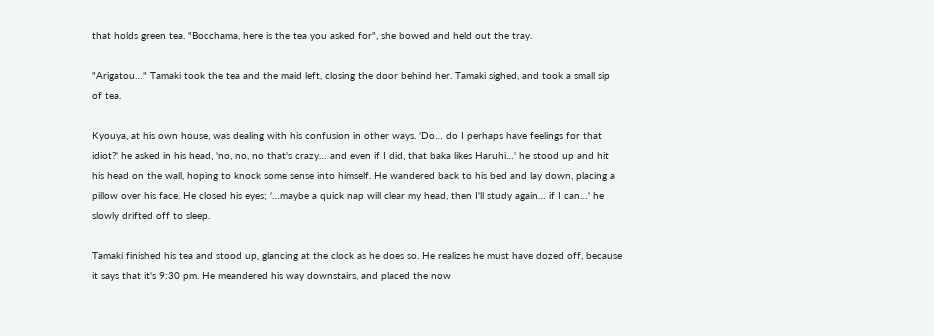that holds green tea. "Bocchama, here is the tea you asked for", she bowed and held out the tray.

"Arigatou…" Tamaki took the tea and the maid left, closing the door behind her. Tamaki sighed, and took a small sip of tea.

Kyouya, at his own house, was dealing with his confusion in other ways. 'Do… do I perhaps have feelings for that idiot?' he asked in his head, 'no, no, no that's crazy… and even if I did, that baka likes Haruhi…' he stood up and hit his head on the wall, hoping to knock some sense into himself. He wandered back to his bed and lay down, placing a pillow over his face. He closed his eyes; '…maybe a quick nap will clear my head, then I'll study again… if I can…' he slowly drifted off to sleep.

Tamaki finished his tea and stood up, glancing at the clock as he does so. He realizes he must have dozed off, because it says that it's 9:30 pm. He meandered his way downstairs, and placed the now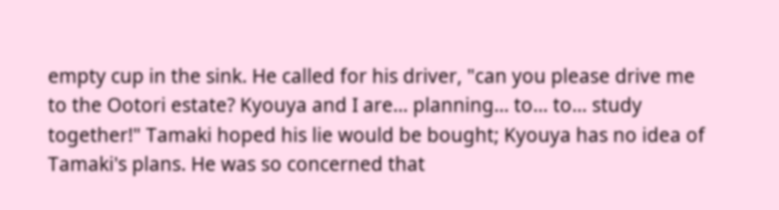empty cup in the sink. He called for his driver, "can you please drive me to the Ootori estate? Kyouya and I are… planning… to… to… study together!" Tamaki hoped his lie would be bought; Kyouya has no idea of Tamaki's plans. He was so concerned that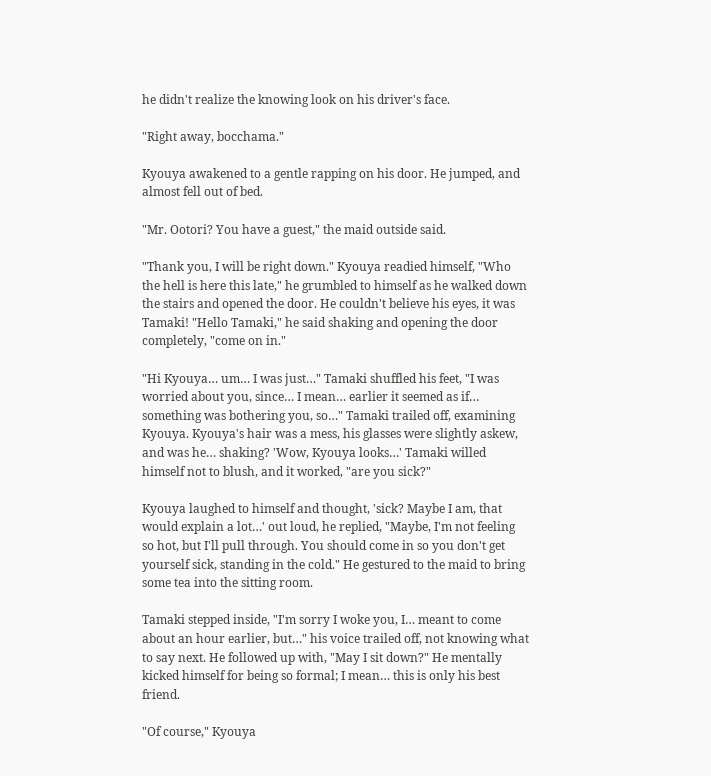he didn't realize the knowing look on his driver's face.

"Right away, bocchama."

Kyouya awakened to a gentle rapping on his door. He jumped, and almost fell out of bed.

"Mr. Ootori? You have a guest," the maid outside said.

"Thank you, I will be right down." Kyouya readied himself, "Who the hell is here this late," he grumbled to himself as he walked down the stairs and opened the door. He couldn't believe his eyes, it was Tamaki! "Hello Tamaki," he said shaking and opening the door completely, "come on in."

"Hi Kyouya… um… I was just…" Tamaki shuffled his feet, "I was worried about you, since… I mean… earlier it seemed as if… something was bothering you, so…" Tamaki trailed off, examining Kyouya. Kyouya's hair was a mess, his glasses were slightly askew, and was he… shaking? 'Wow, Kyouya looks…' Tamaki willed himself not to blush, and it worked, "are you sick?"

Kyouya laughed to himself and thought, 'sick? Maybe I am, that would explain a lot…' out loud, he replied, "Maybe, I'm not feeling so hot, but I'll pull through. You should come in so you don't get yourself sick, standing in the cold." He gestured to the maid to bring some tea into the sitting room.

Tamaki stepped inside, "I'm sorry I woke you, I… meant to come about an hour earlier, but…" his voice trailed off, not knowing what to say next. He followed up with, "May I sit down?" He mentally kicked himself for being so formal; I mean… this is only his best friend.

"Of course," Kyouya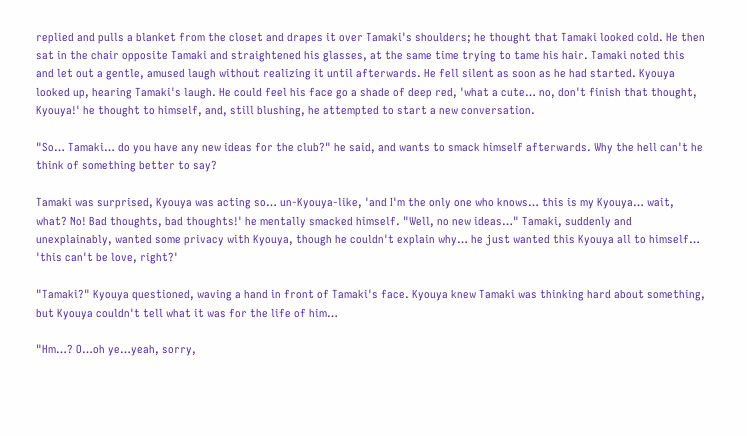replied and pulls a blanket from the closet and drapes it over Tamaki's shoulders; he thought that Tamaki looked cold. He then sat in the chair opposite Tamaki and straightened his glasses, at the same time trying to tame his hair. Tamaki noted this and let out a gentle, amused laugh without realizing it until afterwards. He fell silent as soon as he had started. Kyouya looked up, hearing Tamaki's laugh. He could feel his face go a shade of deep red, 'what a cute… no, don't finish that thought, Kyouya!' he thought to himself, and, still blushing, he attempted to start a new conversation.

"So… Tamaki… do you have any new ideas for the club?" he said, and wants to smack himself afterwards. Why the hell can't he think of something better to say?

Tamaki was surprised, Kyouya was acting so… un-Kyouya-like, 'and I'm the only one who knows… this is my Kyouya… wait, what? No! Bad thoughts, bad thoughts!' he mentally smacked himself. "Well, no new ideas…" Tamaki, suddenly and unexplainably, wanted some privacy with Kyouya, though he couldn't explain why… he just wanted this Kyouya all to himself… 'this can't be love, right?'

"Tamaki?" Kyouya questioned, waving a hand in front of Tamaki's face. Kyouya knew Tamaki was thinking hard about something, but Kyouya couldn't tell what it was for the life of him…

"Hm…? O…oh ye…yeah, sorry,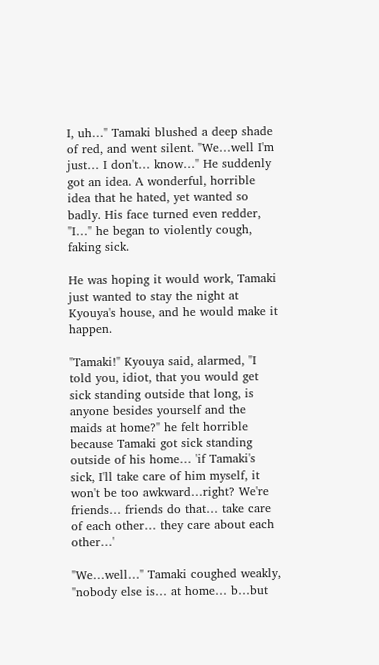I, uh…" Tamaki blushed a deep shade of red, and went silent. "We…well I'm just… I don't… know…" He suddenly got an idea. A wonderful, horrible idea that he hated, yet wanted so badly. His face turned even redder, "I…" he began to violently cough, faking sick.

He was hoping it would work, Tamaki just wanted to stay the night at Kyouya's house, and he would make it happen.

"Tamaki!" Kyouya said, alarmed, "I told you, idiot, that you would get sick standing outside that long, is anyone besides yourself and the maids at home?" he felt horrible because Tamaki got sick standing outside of his home… 'if Tamaki's sick, I'll take care of him myself, it won't be too awkward…right? We're friends… friends do that… take care of each other… they care about each other…'

"We…well…" Tamaki coughed weakly, "nobody else is… at home… b…but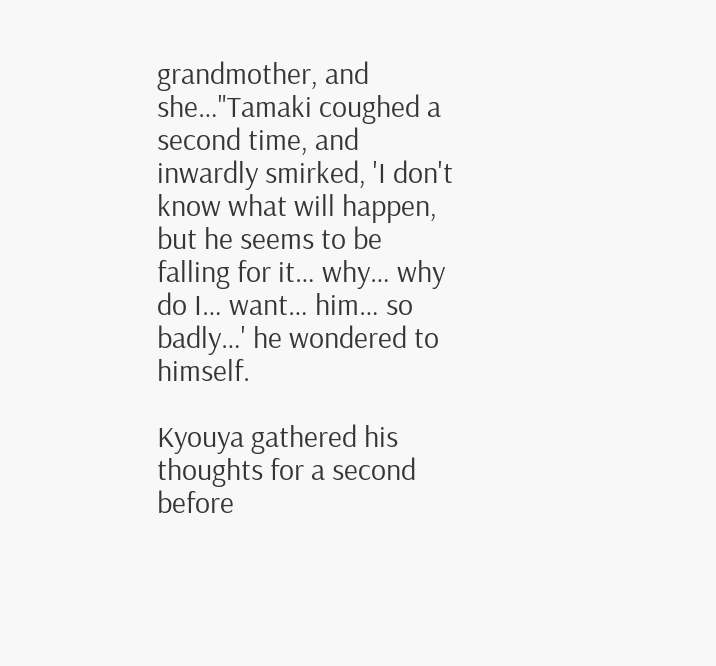grandmother, and she…"Tamaki coughed a second time, and inwardly smirked, 'I don't know what will happen, but he seems to be falling for it… why… why do I… want… him… so badly…' he wondered to himself.

Kyouya gathered his thoughts for a second before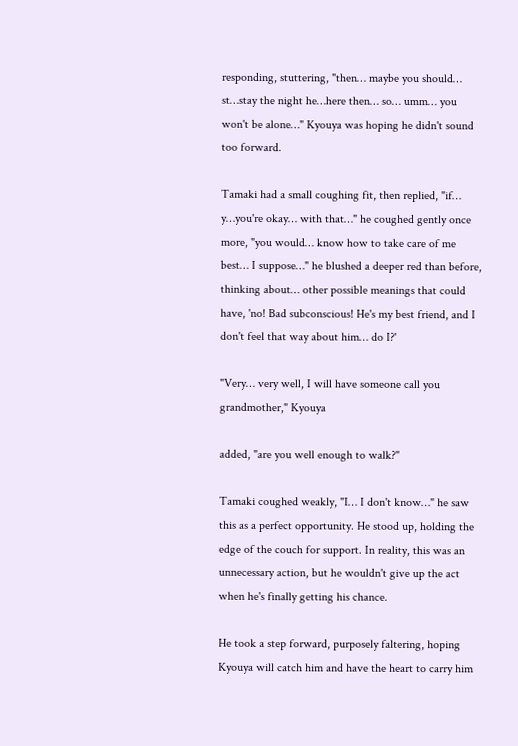responding, stuttering, "then… maybe you should… st…stay the night he…here then… so… umm… you won't be alone…" Kyouya was hoping he didn't sound too forward.

Tamaki had a small coughing fit, then replied, "if… y…you're okay… with that…" he coughed gently once more, "you would… know how to take care of me best… I suppose…" he blushed a deeper red than before, thinking about… other possible meanings that could have, 'no! Bad subconscious! He's my best friend, and I don't feel that way about him… do I?'

"Very… very well, I will have someone call you grandmother," Kyouya

added, "are you well enough to walk?"

Tamaki coughed weakly, "I… I don't know…" he saw this as a perfect opportunity. He stood up, holding the edge of the couch for support. In reality, this was an unnecessary action, but he wouldn't give up the act when he's finally getting his chance.

He took a step forward, purposely faltering, hoping Kyouya will catch him and have the heart to carry him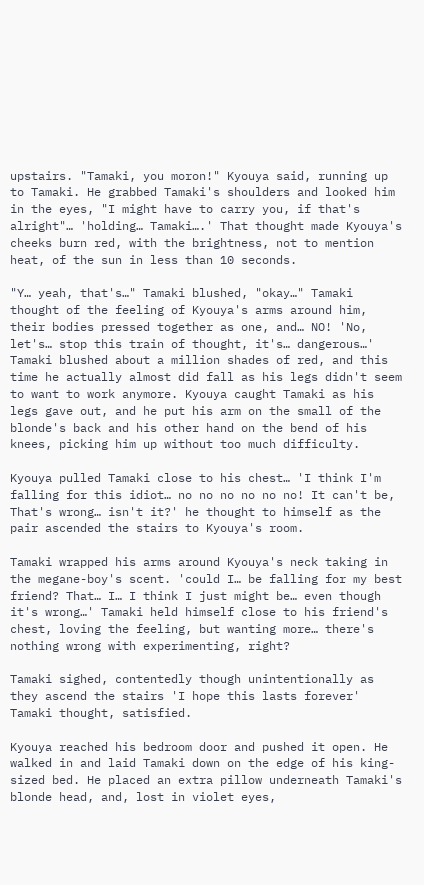upstairs. "Tamaki, you moron!" Kyouya said, running up to Tamaki. He grabbed Tamaki's shoulders and looked him in the eyes, "I might have to carry you, if that's alright"… 'holding… Tamaki….' That thought made Kyouya's cheeks burn red, with the brightness, not to mention heat, of the sun in less than 10 seconds.

"Y… yeah, that's…" Tamaki blushed, "okay…" Tamaki thought of the feeling of Kyouya's arms around him, their bodies pressed together as one, and… NO! 'No, let's… stop this train of thought, it's… dangerous…' Tamaki blushed about a million shades of red, and this time he actually almost did fall as his legs didn't seem to want to work anymore. Kyouya caught Tamaki as his legs gave out, and he put his arm on the small of the blonde's back and his other hand on the bend of his knees, picking him up without too much difficulty.

Kyouya pulled Tamaki close to his chest… 'I think I'm falling for this idiot… no no no no no no! It can't be, That's wrong… isn't it?' he thought to himself as the pair ascended the stairs to Kyouya's room.

Tamaki wrapped his arms around Kyouya's neck taking in the megane-boy's scent. 'could I… be falling for my best friend? That… I… I think I just might be… even though it's wrong…' Tamaki held himself close to his friend's chest, loving the feeling, but wanting more… there's nothing wrong with experimenting, right?

Tamaki sighed, contentedly though unintentionally as they ascend the stairs 'I hope this lasts forever' Tamaki thought, satisfied.

Kyouya reached his bedroom door and pushed it open. He walked in and laid Tamaki down on the edge of his king-sized bed. He placed an extra pillow underneath Tamaki's blonde head, and, lost in violet eyes,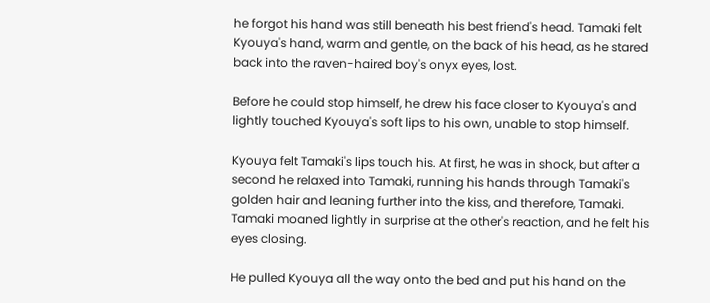he forgot his hand was still beneath his best friend's head. Tamaki felt Kyouya's hand, warm and gentle, on the back of his head, as he stared back into the raven-haired boy's onyx eyes, lost.

Before he could stop himself, he drew his face closer to Kyouya's and lightly touched Kyouya's soft lips to his own, unable to stop himself.

Kyouya felt Tamaki's lips touch his. At first, he was in shock, but after a second he relaxed into Tamaki, running his hands through Tamaki's golden hair and leaning further into the kiss, and therefore, Tamaki. Tamaki moaned lightly in surprise at the other's reaction, and he felt his eyes closing.

He pulled Kyouya all the way onto the bed and put his hand on the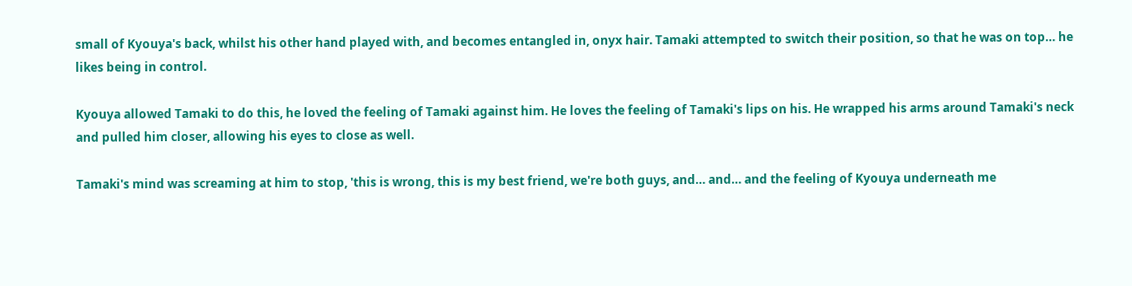small of Kyouya's back, whilst his other hand played with, and becomes entangled in, onyx hair. Tamaki attempted to switch their position, so that he was on top… he likes being in control.

Kyouya allowed Tamaki to do this, he loved the feeling of Tamaki against him. He loves the feeling of Tamaki's lips on his. He wrapped his arms around Tamaki's neck and pulled him closer, allowing his eyes to close as well.

Tamaki's mind was screaming at him to stop, 'this is wrong, this is my best friend, we're both guys, and… and… and the feeling of Kyouya underneath me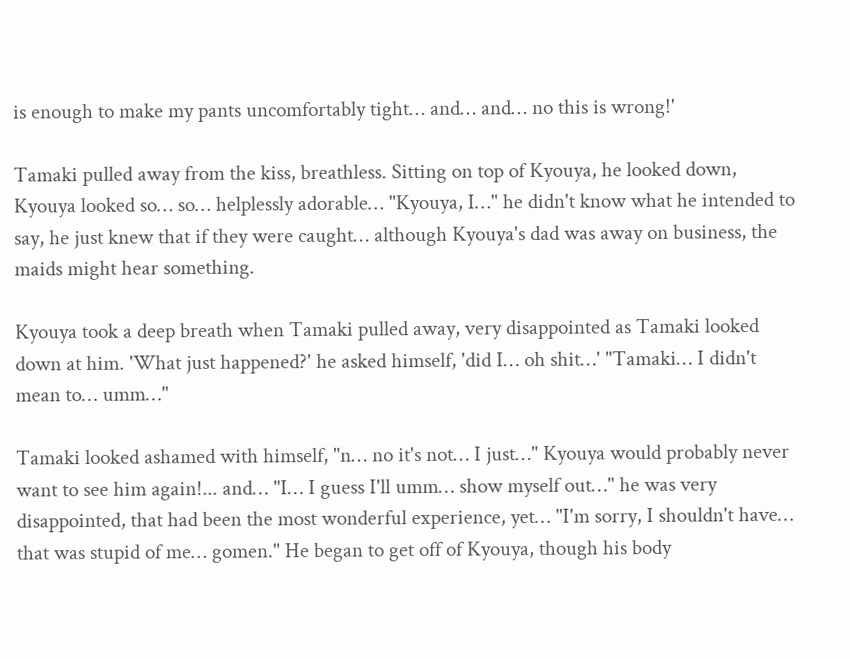is enough to make my pants uncomfortably tight… and… and… no this is wrong!'

Tamaki pulled away from the kiss, breathless. Sitting on top of Kyouya, he looked down, Kyouya looked so… so… helplessly adorable… "Kyouya, I…" he didn't know what he intended to say, he just knew that if they were caught… although Kyouya's dad was away on business, the maids might hear something.

Kyouya took a deep breath when Tamaki pulled away, very disappointed as Tamaki looked down at him. 'What just happened?' he asked himself, 'did I… oh shit…' "Tamaki… I didn't mean to… umm…"

Tamaki looked ashamed with himself, "n… no it's not… I just…" Kyouya would probably never want to see him again!... and… "I… I guess I'll umm… show myself out…" he was very disappointed, that had been the most wonderful experience, yet… "I'm sorry, I shouldn't have… that was stupid of me… gomen." He began to get off of Kyouya, though his body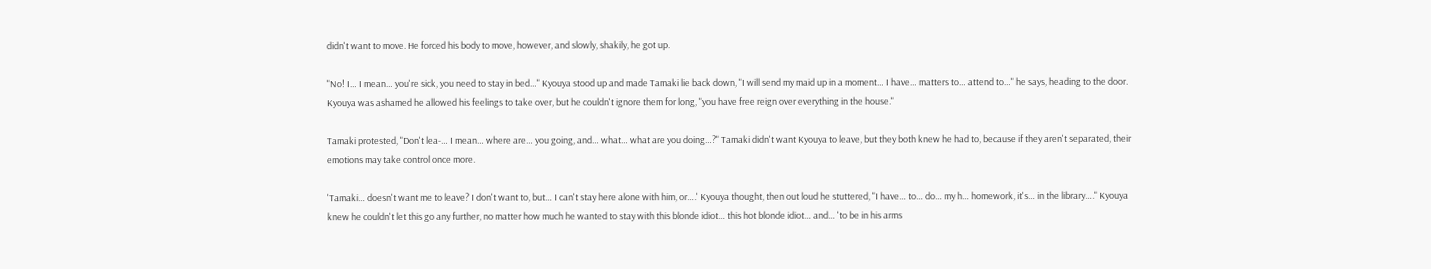didn't want to move. He forced his body to move, however, and slowly, shakily, he got up.

"No! I… I mean… you're sick, you need to stay in bed…" Kyouya stood up and made Tamaki lie back down, "I will send my maid up in a moment… I have… matters to… attend to…" he says, heading to the door. Kyouya was ashamed he allowed his feelings to take over, but he couldn't ignore them for long, "you have free reign over everything in the house."

Tamaki protested, "Don't lea-… I mean… where are… you going, and… what… what are you doing…?" Tamaki didn't want Kyouya to leave, but they both knew he had to, because if they aren't separated, their emotions may take control once more.

'Tamaki… doesn't want me to leave? I don't want to, but… I can't stay here alone with him, or….' Kyouya thought, then out loud he stuttered, "I have… to… do… my h… homework, it's… in the library…." Kyouya knew he couldn't let this go any further, no matter how much he wanted to stay with this blonde idiot… this hot blonde idiot… and… 'to be in his arms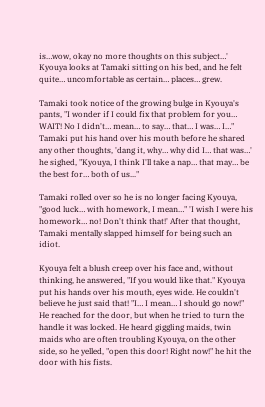is…wow, okay no more thoughts on this subject…' Kyouya looks at Tamaki sitting on his bed, and he felt quite… uncomfortable as certain… places… grew.

Tamaki took notice of the growing bulge in Kyouya's pants, "I wonder if I could fix that problem for you… WAIT! No I didn't… mean… to say… that… I was… I…" Tamaki put his hand over his mouth before he shared any other thoughts, 'dang it, why… why did I… that was…' he sighed, "Kyouya, I think I'll take a nap… that may… be the best for… both of us..."

Tamaki rolled over so he is no longer facing Kyouya, "good luck… with homework, I mean…" 'I wish I were his homework… no! Don't think that!' After that thought, Tamaki mentally slapped himself for being such an idiot.

Kyouya felt a blush creep over his face and, without thinking, he answered, "If you would like that." Kyouya put his hands over his mouth, eyes wide. He couldn't believe he just said that! "I… I mean… I should go now!" He reached for the door, but when he tried to turn the handle it was locked. He heard giggling maids, twin maids who are often troubling Kyouya, on the other side, so he yelled, "open this door! Right now!" he hit the door with his fists.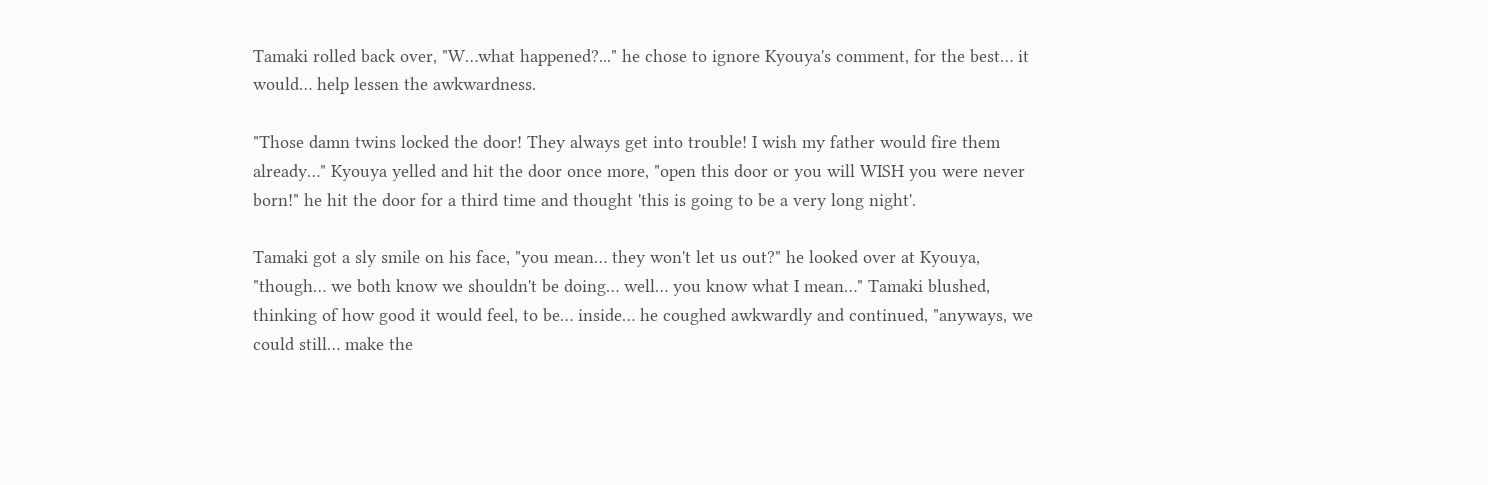Tamaki rolled back over, "W…what happened?..." he chose to ignore Kyouya's comment, for the best… it would… help lessen the awkwardness.

"Those damn twins locked the door! They always get into trouble! I wish my father would fire them already…" Kyouya yelled and hit the door once more, "open this door or you will WISH you were never born!" he hit the door for a third time and thought 'this is going to be a very long night'.

Tamaki got a sly smile on his face, "you mean… they won't let us out?" he looked over at Kyouya, "though… we both know we shouldn't be doing… well… you know what I mean…" Tamaki blushed, thinking of how good it would feel, to be… inside… he coughed awkwardly and continued, "anyways, we could still… make the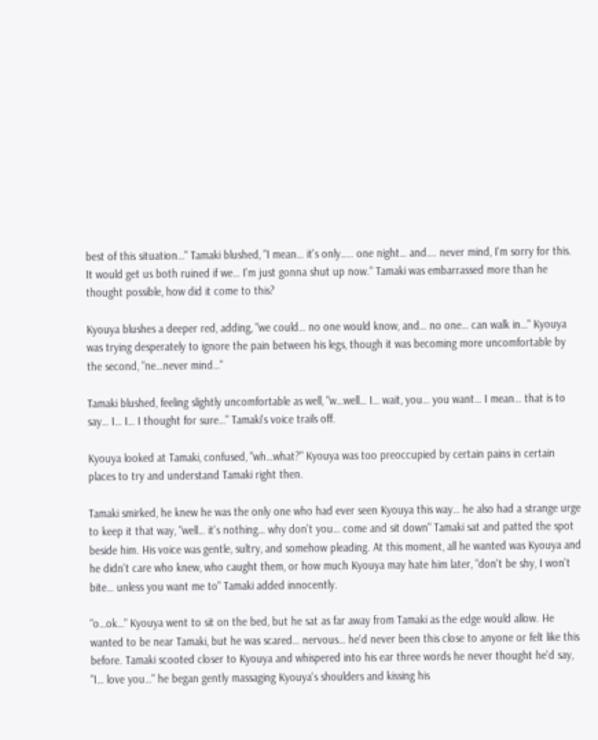best of this situation…" Tamaki blushed, "I mean… it's only….. one night… and…. never mind, I'm sorry for this. It would get us both ruined if we… I'm just gonna shut up now." Tamaki was embarrassed more than he thought possible, how did it come to this?

Kyouya blushes a deeper red, adding, "we could… no one would know, and… no one… can walk in…" Kyouya was trying desperately to ignore the pain between his legs, though it was becoming more uncomfortable by the second, "ne…never mind…"

Tamaki blushed, feeling slightly uncomfortable as well, "w…well… I… wait, you… you want… I mean… that is to say… I… I… I thought for sure…" Tamaki's voice trails off.

Kyouya looked at Tamaki, confused, "wh…what?" Kyouya was too preoccupied by certain pains in certain places to try and understand Tamaki right then.

Tamaki smirked, he knew he was the only one who had ever seen Kyouya this way… he also had a strange urge to keep it that way, "well… it's nothing… why don't you… come and sit down" Tamaki sat and patted the spot beside him. His voice was gentle, sultry, and somehow pleading. At this moment, all he wanted was Kyouya and he didn't care who knew, who caught them, or how much Kyouya may hate him later, "don't be shy, I won't bite… unless you want me to" Tamaki added innocently.

"o…ok…" Kyouya went to sit on the bed, but he sat as far away from Tamaki as the edge would allow. He wanted to be near Tamaki, but he was scared… nervous… he'd never been this close to anyone or felt like this before. Tamaki scooted closer to Kyouya and whispered into his ear three words he never thought he'd say, "I… love you…" he began gently massaging Kyouya's shoulders and kissing his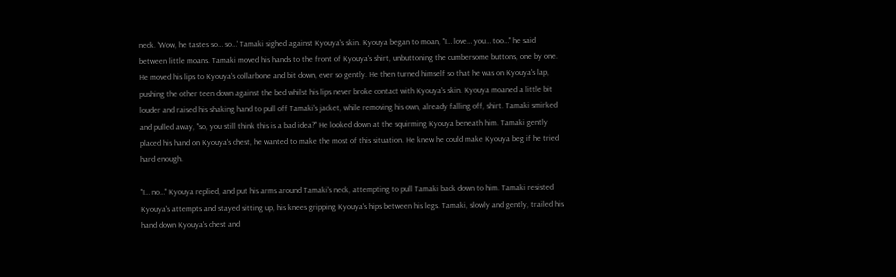neck. 'Wow, he tastes so… so…' Tamaki sighed against Kyouya's skin. Kyouya began to moan, "I… love… you… too…" he said between little moans. Tamaki moved his hands to the front of Kyouya's shirt, unbuttoning the cumbersome buttons, one by one. He moved his lips to Kyouya's collarbone and bit down, ever so gently. He then turned himself so that he was on Kyouya's lap, pushing the other teen down against the bed whilst his lips never broke contact with Kyouya's skin. Kyouya moaned a little bit louder and raised his shaking hand to pull off Tamaki's jacket, while removing his own, already falling off, shirt. Tamaki smirked and pulled away, "so, you still think this is a bad idea?" He looked down at the squirming Kyouya beneath him. Tamaki gently placed his hand on Kyouya's chest, he wanted to make the most of this situation. He knew he could make Kyouya beg if he tried hard enough.

"I… no…" Kyouya replied, and put his arms around Tamaki's neck, attempting to pull Tamaki back down to him. Tamaki resisted Kyouya's attempts and stayed sitting up, his knees gripping Kyouya's hips between his legs. Tamaki, slowly and gently, trailed his hand down Kyouya's chest and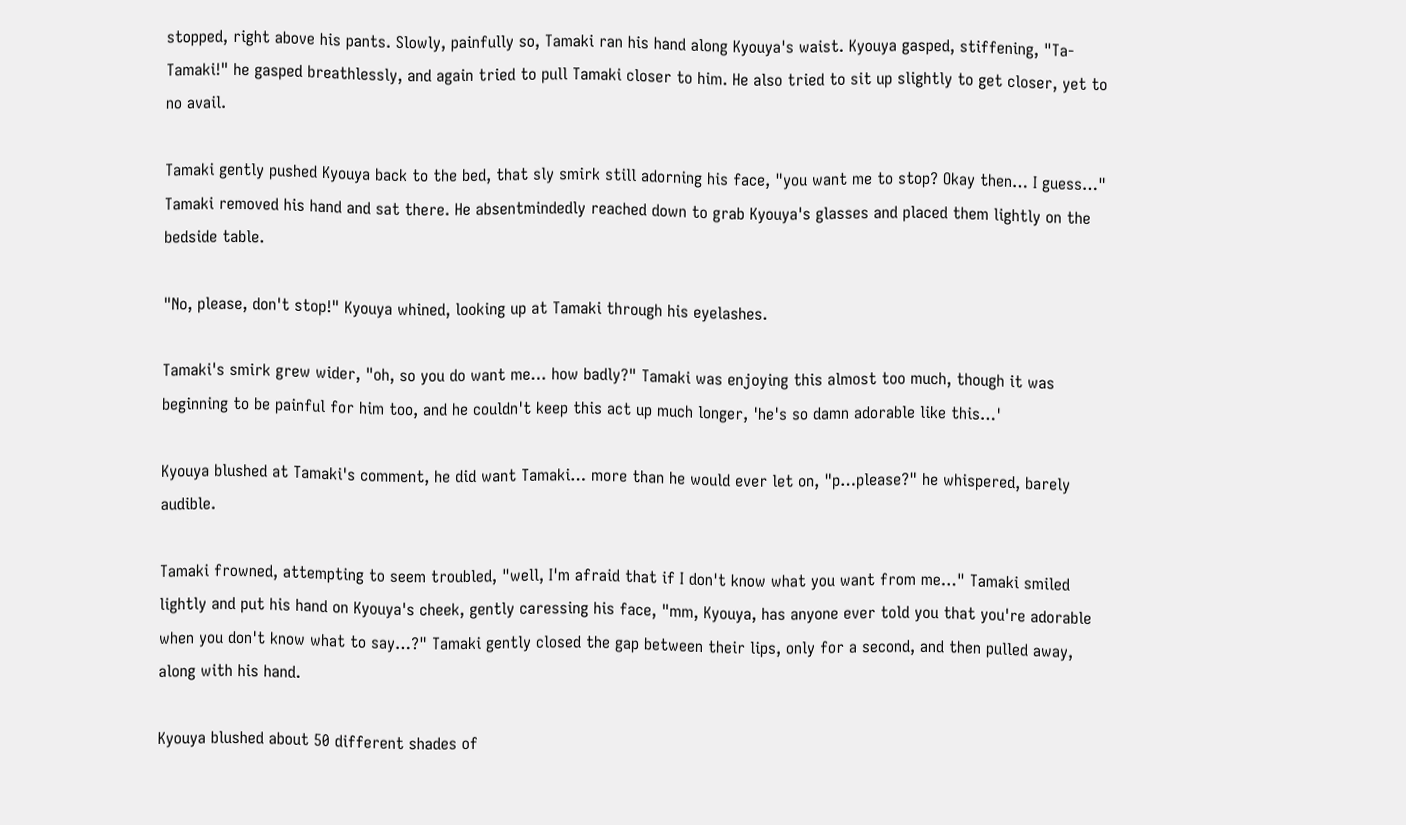stopped, right above his pants. Slowly, painfully so, Tamaki ran his hand along Kyouya's waist. Kyouya gasped, stiffening, "Ta- Tamaki!" he gasped breathlessly, and again tried to pull Tamaki closer to him. He also tried to sit up slightly to get closer, yet to no avail.

Tamaki gently pushed Kyouya back to the bed, that sly smirk still adorning his face, "you want me to stop? Okay then… I guess…" Tamaki removed his hand and sat there. He absentmindedly reached down to grab Kyouya's glasses and placed them lightly on the bedside table.

"No, please, don't stop!" Kyouya whined, looking up at Tamaki through his eyelashes.

Tamaki's smirk grew wider, "oh, so you do want me… how badly?" Tamaki was enjoying this almost too much, though it was beginning to be painful for him too, and he couldn't keep this act up much longer, 'he's so damn adorable like this…'

Kyouya blushed at Tamaki's comment, he did want Tamaki… more than he would ever let on, "p…please?" he whispered, barely audible.

Tamaki frowned, attempting to seem troubled, "well, I'm afraid that if I don't know what you want from me…" Tamaki smiled lightly and put his hand on Kyouya's cheek, gently caressing his face, "mm, Kyouya, has anyone ever told you that you're adorable when you don't know what to say…?" Tamaki gently closed the gap between their lips, only for a second, and then pulled away, along with his hand.

Kyouya blushed about 50 different shades of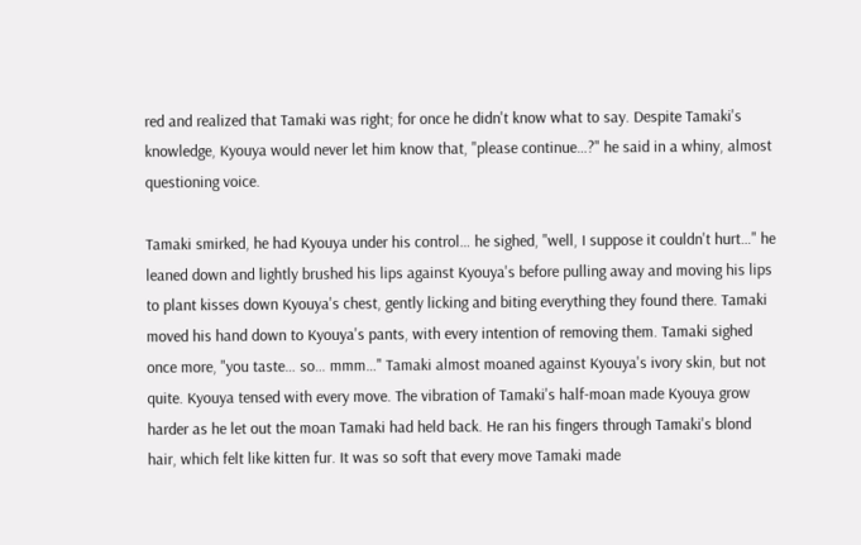red and realized that Tamaki was right; for once he didn't know what to say. Despite Tamaki's knowledge, Kyouya would never let him know that, "please continue…?" he said in a whiny, almost questioning voice.

Tamaki smirked, he had Kyouya under his control… he sighed, "well, I suppose it couldn't hurt…" he leaned down and lightly brushed his lips against Kyouya's before pulling away and moving his lips to plant kisses down Kyouya's chest, gently licking and biting everything they found there. Tamaki moved his hand down to Kyouya's pants, with every intention of removing them. Tamaki sighed once more, "you taste… so… mmm…" Tamaki almost moaned against Kyouya's ivory skin, but not quite. Kyouya tensed with every move. The vibration of Tamaki's half-moan made Kyouya grow harder as he let out the moan Tamaki had held back. He ran his fingers through Tamaki's blond hair, which felt like kitten fur. It was so soft that every move Tamaki made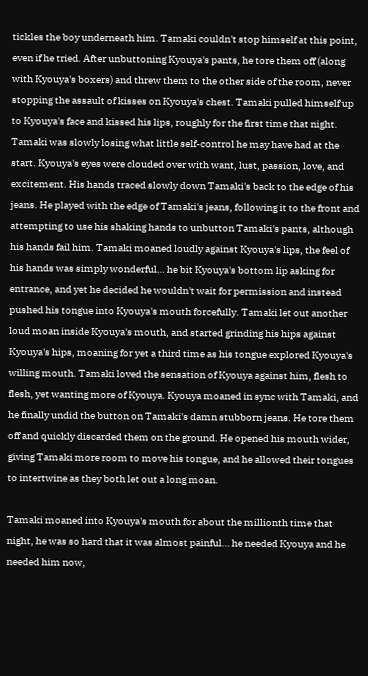tickles the boy underneath him. Tamaki couldn't stop himself at this point, even if he tried. After unbuttoning Kyouya's pants, he tore them off (along with Kyouya's boxers) and threw them to the other side of the room, never stopping the assault of kisses on Kyouya's chest. Tamaki pulled himself up to Kyouya's face and kissed his lips, roughly for the first time that night. Tamaki was slowly losing what little self-control he may have had at the start. Kyouya's eyes were clouded over with want, lust, passion, love, and excitement. His hands traced slowly down Tamaki's back to the edge of his jeans. He played with the edge of Tamaki's jeans, following it to the front and attempting to use his shaking hands to unbutton Tamaki's pants, although his hands fail him. Tamaki moaned loudly against Kyouya's lips, the feel of his hands was simply wonderful… he bit Kyouya's bottom lip asking for entrance, and yet he decided he wouldn't wait for permission and instead pushed his tongue into Kyouya's mouth forcefully. Tamaki let out another loud moan inside Kyouya's mouth, and started grinding his hips against Kyouya's hips, moaning for yet a third time as his tongue explored Kyouya's willing mouth. Tamaki loved the sensation of Kyouya against him, flesh to flesh, yet wanting more of Kyouya. Kyouya moaned in sync with Tamaki, and he finally undid the button on Tamaki's damn stubborn jeans. He tore them off and quickly discarded them on the ground. He opened his mouth wider, giving Tamaki more room to move his tongue, and he allowed their tongues to intertwine as they both let out a long moan.

Tamaki moaned into Kyouya's mouth for about the millionth time that night, he was so hard that it was almost painful… he needed Kyouya and he needed him now,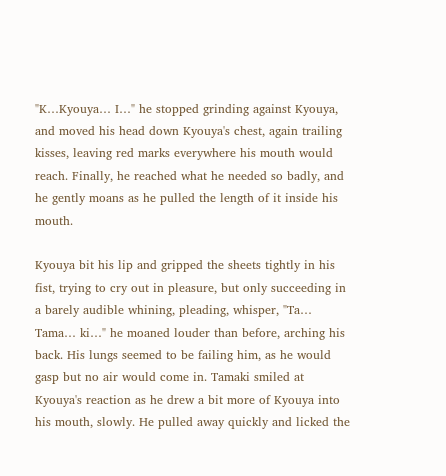"K…Kyouya… I…" he stopped grinding against Kyouya, and moved his head down Kyouya's chest, again trailing kisses, leaving red marks everywhere his mouth would reach. Finally, he reached what he needed so badly, and he gently moans as he pulled the length of it inside his mouth.

Kyouya bit his lip and gripped the sheets tightly in his fist, trying to cry out in pleasure, but only succeeding in a barely audible whining, pleading, whisper, "Ta… Tama… ki…" he moaned louder than before, arching his back. His lungs seemed to be failing him, as he would gasp but no air would come in. Tamaki smiled at Kyouya's reaction as he drew a bit more of Kyouya into his mouth, slowly. He pulled away quickly and licked the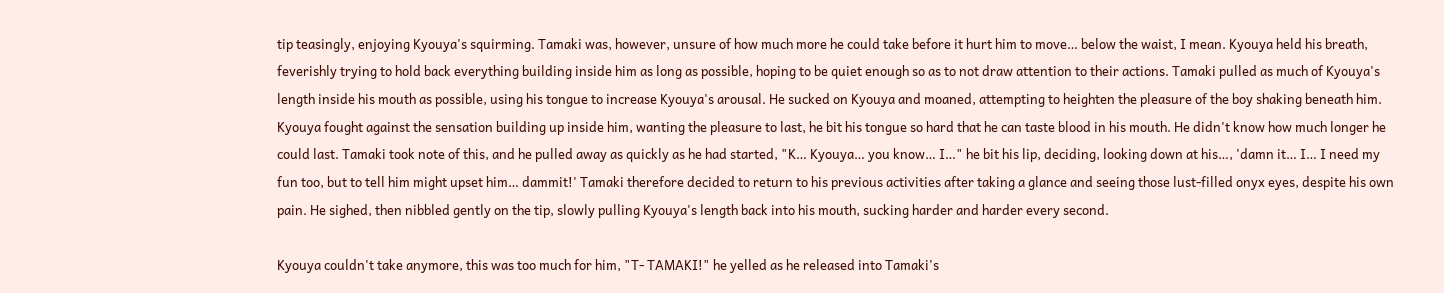tip teasingly, enjoying Kyouya's squirming. Tamaki was, however, unsure of how much more he could take before it hurt him to move… below the waist, I mean. Kyouya held his breath, feverishly trying to hold back everything building inside him as long as possible, hoping to be quiet enough so as to not draw attention to their actions. Tamaki pulled as much of Kyouya's length inside his mouth as possible, using his tongue to increase Kyouya's arousal. He sucked on Kyouya and moaned, attempting to heighten the pleasure of the boy shaking beneath him. Kyouya fought against the sensation building up inside him, wanting the pleasure to last, he bit his tongue so hard that he can taste blood in his mouth. He didn't know how much longer he could last. Tamaki took note of this, and he pulled away as quickly as he had started, "K… Kyouya… you know… I…" he bit his lip, deciding, looking down at his…, 'damn it… I… I need my fun too, but to tell him might upset him… dammit!' Tamaki therefore decided to return to his previous activities after taking a glance and seeing those lust-filled onyx eyes, despite his own pain. He sighed, then nibbled gently on the tip, slowly pulling Kyouya's length back into his mouth, sucking harder and harder every second.

Kyouya couldn't take anymore, this was too much for him, "T- TAMAKI!" he yelled as he released into Tamaki's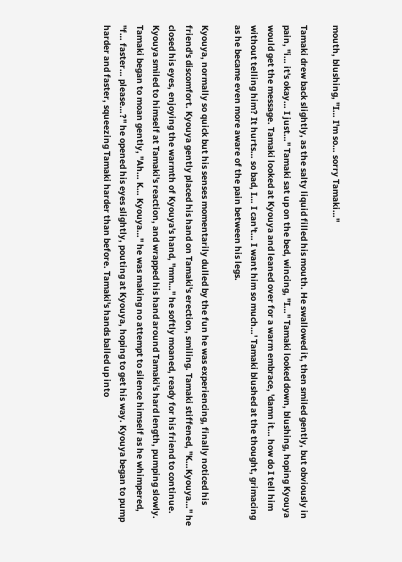mouth, blushing, "I… I'm so… sorry Tamaki…"

Tamaki drew back slightly, as the salty liquid filled his mouth. He swallowed it, then smiled gently, but obviously in pain, "i… it's okay… I just…" Tamaki sat up on the bed, wincing, "I…" Tamaki looked down, blushing, hoping Kyouya would get the message. Tamaki looked at Kyouya and leaned over for a warm embrace, 'damn it… how do I tell him without telling him? It hurts… so bad, I… I can't… I want him so much…' Tamaki blushed at the thought, grimacing as he became even more aware of the pain between his legs.

Kyouya, normally so quick but his senses momentarily dulled by the fun he was experiencing, finally noticed his friend's discomfort. Kyouya gently placed his hand on Tamaki's erection, smiling. Tamaki stiffened, "K…Kyouya…" he closed his eyes, enjoying the warmth of Kyouya's hand, "mm…" he softly moaned, ready for his friend to continue. Kyouya smiled to himself at Tamaki's reaction, and wrapped his hand around Tamaki's hard length, pumping slowly. Tamaki began to moan gently, "Ah… K… Kyouya…" he was making no attempt to silence himself as he whimpered, "f… faster… please…?" he opened his eyes slightly, pouting at Kyouya, hoping to get his way. Kyouya began to pump harder and faster, squeezing Tamaki harder than before. Tamaki's hands balled up into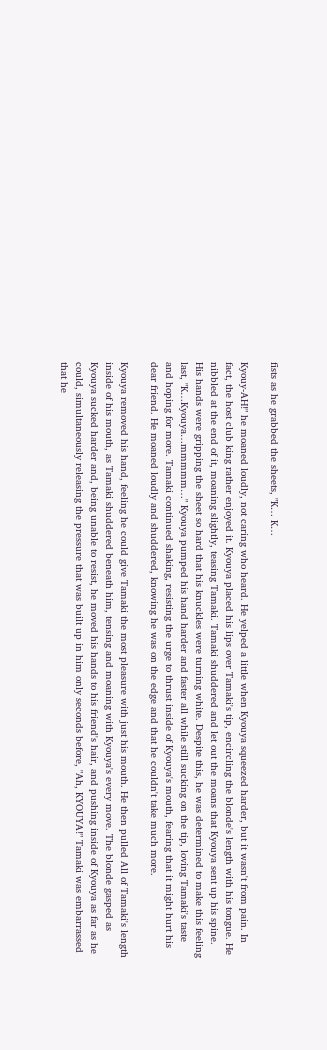fists as he grabbed the sheets, "K… K…

Kyouy-AH!" he moaned loudly, not caring who heard. He yelped a little when Kyouya squeezed harder, but it wasn't from pain. In fact, the host club king rather enjoyed it. Kyouya placed his lips over Tamaki's tip, encircling the blonde's length with his tongue. He nibbled at the end of it, moaning slightly, teasing Tamaki. Tamaki shuddered and let out the moans that Kyouya sent up his spine. His hands were gripping the sheet so hard that his knuckles were turning white. Despite this, he was determined to make this feeling last, "K…Kyouya…mmmmm…" Kyouya pumped his hand harder and faster all while still sucking on the tip, loving Tamaki's taste and hoping for more. Tamaki continued shaking, resisting the urge to thrust inside of Kyouya's mouth, fearing that it might hurt his dear friend. He moaned loudly and shuddered, knowing he was on the edge and that he couldn't take much more.

Kyouya removed his hand, feeling he could give Tamaki the most pleasure with just his mouth. He then pulled All of Tamaki's length inside of his mouth, as Tamaki shuddered beneath him, tensing and moaning with Kyouya's every move. The blonde gasped as Kyouya sucked harder and, being unable to resist, he moved his hands to his friend's hair, and pushing inside of Kyouya as far as he could, simultaneously releasing the pressure that was built up in him only seconds before, "Ah, KYOUYA!" Tamaki was embarrassed that he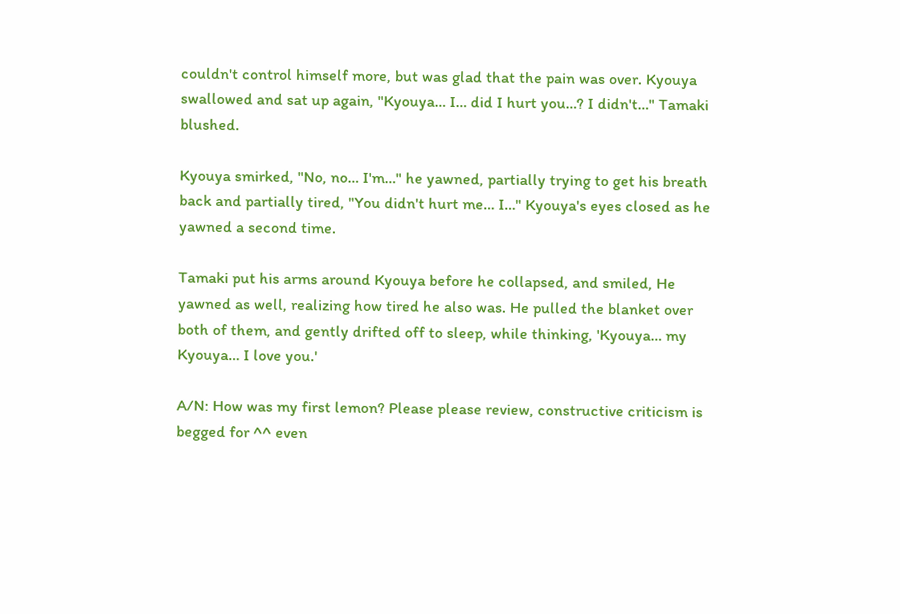couldn't control himself more, but was glad that the pain was over. Kyouya swallowed and sat up again, "Kyouya… I… did I hurt you…? I didn't…" Tamaki blushed.

Kyouya smirked, "No, no… I'm…" he yawned, partially trying to get his breath back and partially tired, "You didn't hurt me… I…" Kyouya's eyes closed as he yawned a second time.

Tamaki put his arms around Kyouya before he collapsed, and smiled, He yawned as well, realizing how tired he also was. He pulled the blanket over both of them, and gently drifted off to sleep, while thinking, 'Kyouya… my Kyouya… I love you.'

A/N: How was my first lemon? Please please review, constructive criticism is begged for ^^ even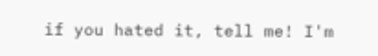if you hated it, tell me! I'm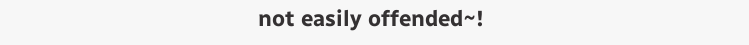not easily offended~!